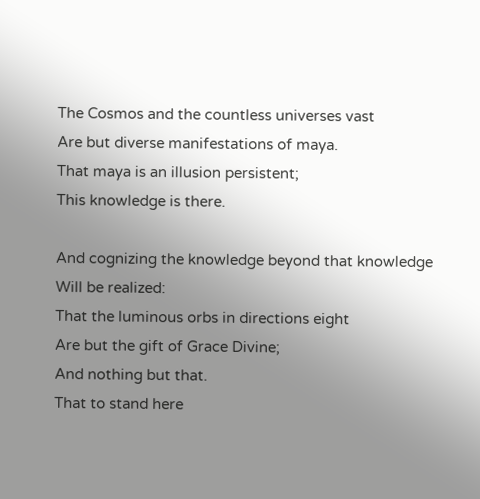The Cosmos and the countless universes vast
Are but diverse manifestations of maya.
That maya is an illusion persistent;
This knowledge is there.

And cognizing the knowledge beyond that knowledge
Will be realized:
That the luminous orbs in directions eight
Are but the gift of Grace Divine;
And nothing but that.
That to stand here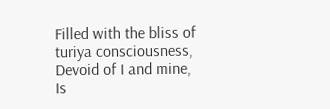Filled with the bliss of turiya consciousness,
Devoid of I and mine,
Is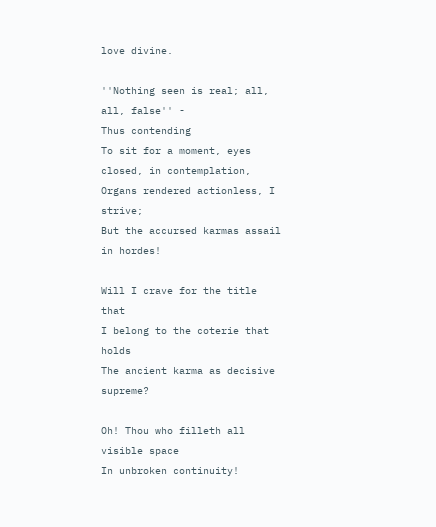love divine.

''Nothing seen is real; all, all, false'' -
Thus contending
To sit for a moment, eyes closed, in contemplation,
Organs rendered actionless, I strive;
But the accursed karmas assail in hordes!

Will I crave for the title that
I belong to the coterie that holds
The ancient karma as decisive supreme?

Oh! Thou who filleth all visible space
In unbroken continuity!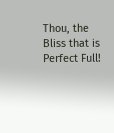Thou, the Bliss that is Perfect Full!